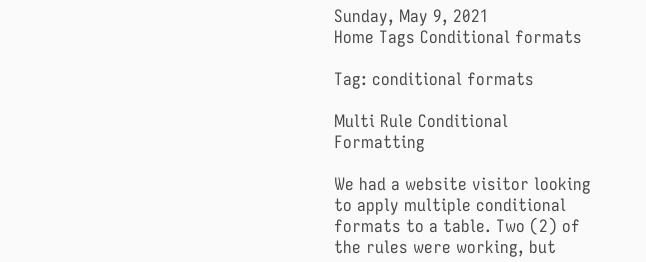Sunday, May 9, 2021
Home Tags Conditional formats

Tag: conditional formats

Multi Rule Conditional Formatting

We had a website visitor looking to apply multiple conditional formats to a table. Two (2) of the rules were working, but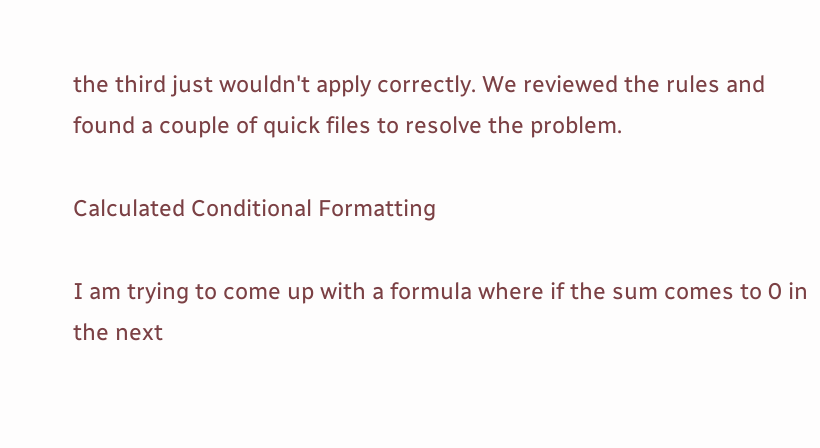the third just wouldn't apply correctly. We reviewed the rules and found a couple of quick files to resolve the problem.

Calculated Conditional Formatting

I am trying to come up with a formula where if the sum comes to 0 in the next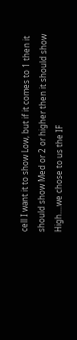cell I want it to show Low, but if it comes to 1 then it should show Med or 2 or higher then it should show High....we chose to us the IF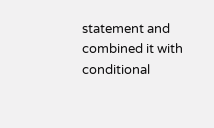statement and combined it with conditional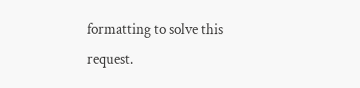formatting to solve this request.